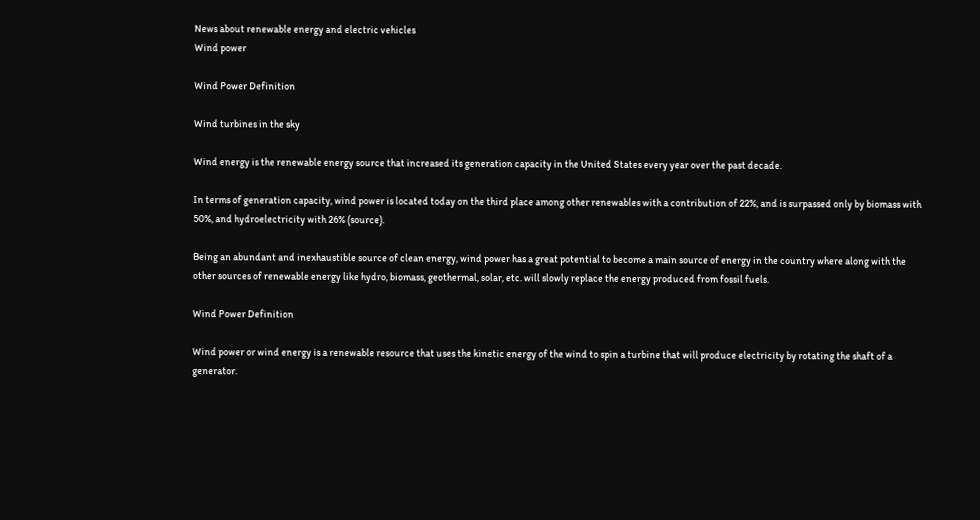News about renewable energy and electric vehicles
Wind power

Wind Power Definition

Wind turbines in the sky

Wind energy is the renewable energy source that increased its generation capacity in the United States every year over the past decade.

In terms of generation capacity, wind power is located today on the third place among other renewables with a contribution of 22%, and is surpassed only by biomass with 50%, and hydroelectricity with 26% (source).

Being an abundant and inexhaustible source of clean energy, wind power has a great potential to become a main source of energy in the country where along with the other sources of renewable energy like hydro, biomass, geothermal, solar, etc. will slowly replace the energy produced from fossil fuels.

Wind Power Definition

Wind power or wind energy is a renewable resource that uses the kinetic energy of the wind to spin a turbine that will produce electricity by rotating the shaft of a generator.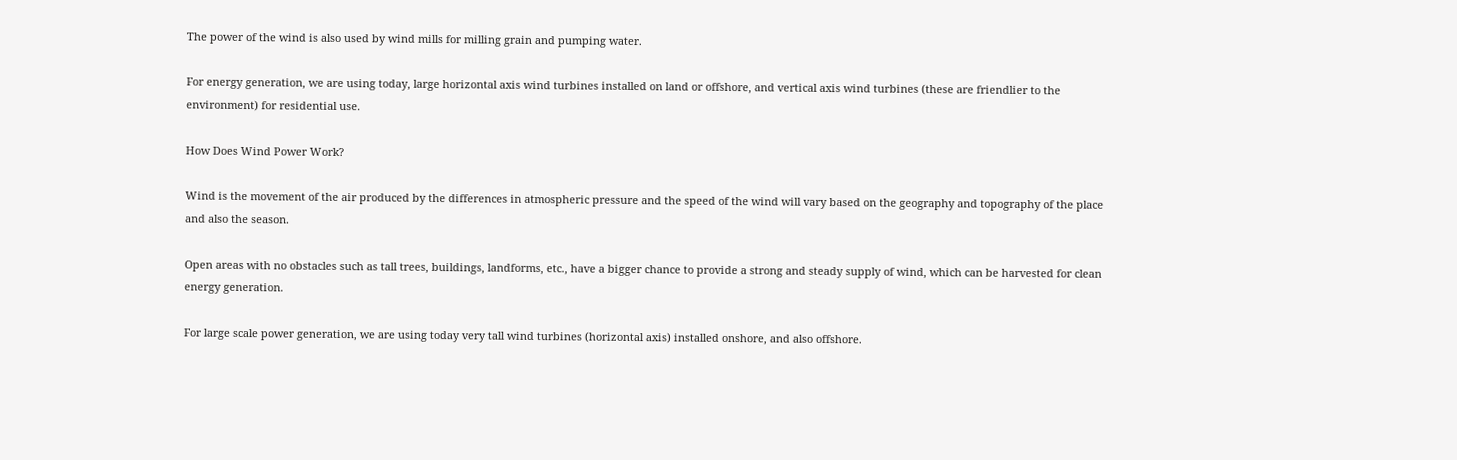The power of the wind is also used by wind mills for milling grain and pumping water.

For energy generation, we are using today, large horizontal axis wind turbines installed on land or offshore, and vertical axis wind turbines (these are friendlier to the environment) for residential use.

How Does Wind Power Work?

Wind is the movement of the air produced by the differences in atmospheric pressure and the speed of the wind will vary based on the geography and topography of the place and also the season.

Open areas with no obstacles such as tall trees, buildings, landforms, etc., have a bigger chance to provide a strong and steady supply of wind, which can be harvested for clean energy generation.

For large scale power generation, we are using today very tall wind turbines (horizontal axis) installed onshore, and also offshore.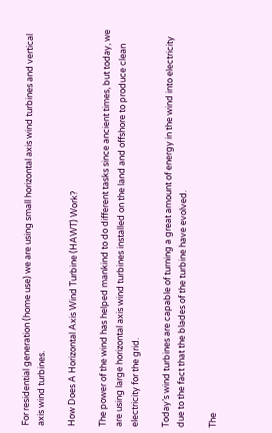For residential generation (home use) we are using small horizontal axis wind turbines and vertical axis wind turbines.

How Does A Horizontal Axis Wind Turbine (HAWT) Work?

The power of the wind has helped mankind to do different tasks since ancient times, but today, we are using large horizontal axis wind turbines installed on the land and offshore to produce clean electricity for the grid.

Today’s wind turbines are capable of turning a great amount of energy in the wind into electricity due to the fact that the blades of the turbine have evolved.

The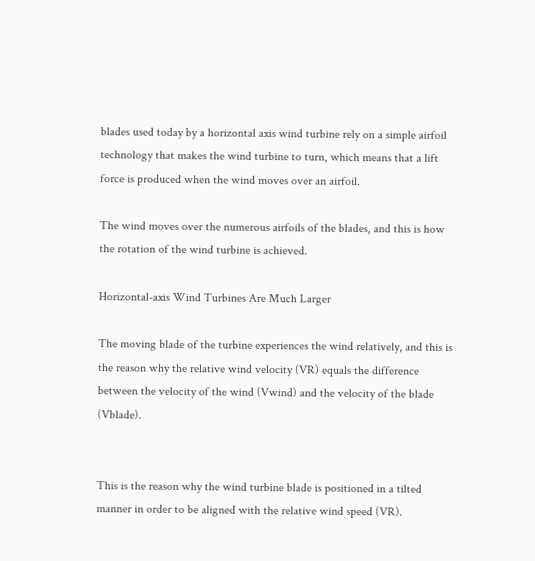blades used today by a horizontal axis wind turbine rely on a simple airfoil technology that makes the wind turbine to turn, which means that a lift force is produced when the wind moves over an airfoil.

The wind moves over the numerous airfoils of the blades, and this is how the rotation of the wind turbine is achieved.

Horizontal-axis Wind Turbines Are Much Larger

The moving blade of the turbine experiences the wind relatively, and this is the reason why the relative wind velocity (VR) equals the difference between the velocity of the wind (Vwind) and the velocity of the blade (Vblade).


This is the reason why the wind turbine blade is positioned in a tilted manner in order to be aligned with the relative wind speed (VR).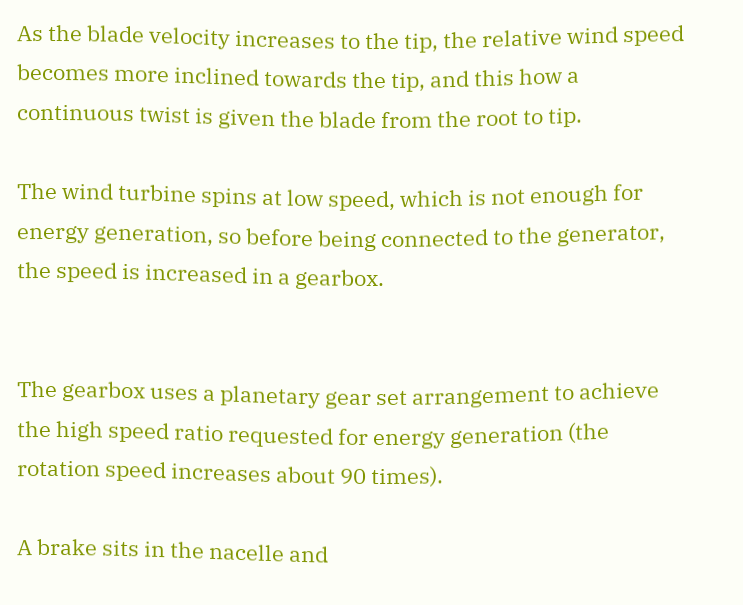As the blade velocity increases to the tip, the relative wind speed becomes more inclined towards the tip, and this how a continuous twist is given the blade from the root to tip.

The wind turbine spins at low speed, which is not enough for energy generation, so before being connected to the generator, the speed is increased in a gearbox.


The gearbox uses a planetary gear set arrangement to achieve the high speed ratio requested for energy generation (the rotation speed increases about 90 times).

A brake sits in the nacelle and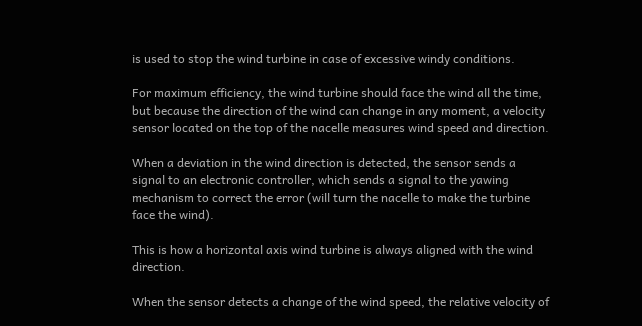is used to stop the wind turbine in case of excessive windy conditions.

For maximum efficiency, the wind turbine should face the wind all the time, but because the direction of the wind can change in any moment, a velocity sensor located on the top of the nacelle measures wind speed and direction.

When a deviation in the wind direction is detected, the sensor sends a signal to an electronic controller, which sends a signal to the yawing mechanism to correct the error (will turn the nacelle to make the turbine face the wind).

This is how a horizontal axis wind turbine is always aligned with the wind direction.

When the sensor detects a change of the wind speed, the relative velocity of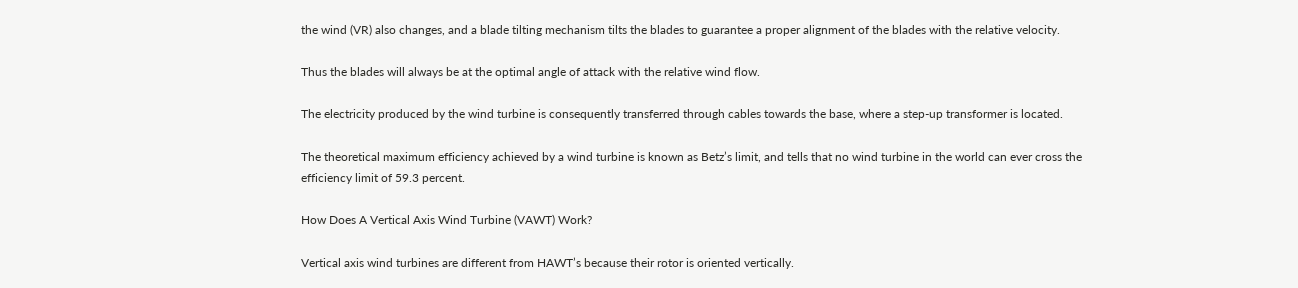the wind (VR) also changes, and a blade tilting mechanism tilts the blades to guarantee a proper alignment of the blades with the relative velocity.

Thus the blades will always be at the optimal angle of attack with the relative wind flow.

The electricity produced by the wind turbine is consequently transferred through cables towards the base, where a step-up transformer is located.

The theoretical maximum efficiency achieved by a wind turbine is known as Betz’s limit, and tells that no wind turbine in the world can ever cross the efficiency limit of 59.3 percent.

How Does A Vertical Axis Wind Turbine (VAWT) Work?

Vertical axis wind turbines are different from HAWT’s because their rotor is oriented vertically.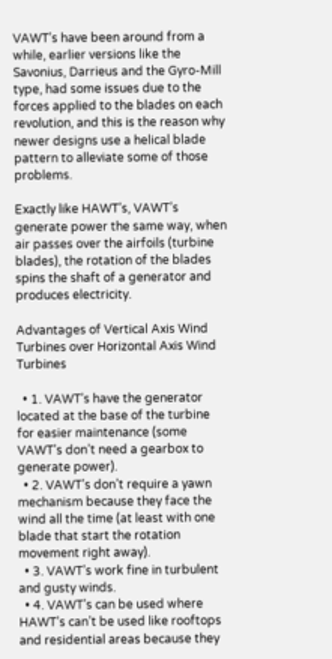VAWT’s have been around from a while, earlier versions like the Savonius, Darrieus and the Gyro-Mill type, had some issues due to the forces applied to the blades on each revolution, and this is the reason why newer designs use a helical blade pattern to alleviate some of those problems.

Exactly like HAWT’s, VAWT’s generate power the same way, when air passes over the airfoils (turbine blades), the rotation of the blades spins the shaft of a generator and produces electricity.

Advantages of Vertical Axis Wind Turbines over Horizontal Axis Wind Turbines

  • 1. VAWT’s have the generator located at the base of the turbine for easier maintenance (some VAWT’s don’t need a gearbox to generate power).
  • 2. VAWT’s don’t require a yawn mechanism because they face the wind all the time (at least with one blade that start the rotation movement right away).
  • 3. VAWT’s work fine in turbulent and gusty winds.
  • 4. VAWT’s can be used where HAWT’s can’t be used like rooftops and residential areas because they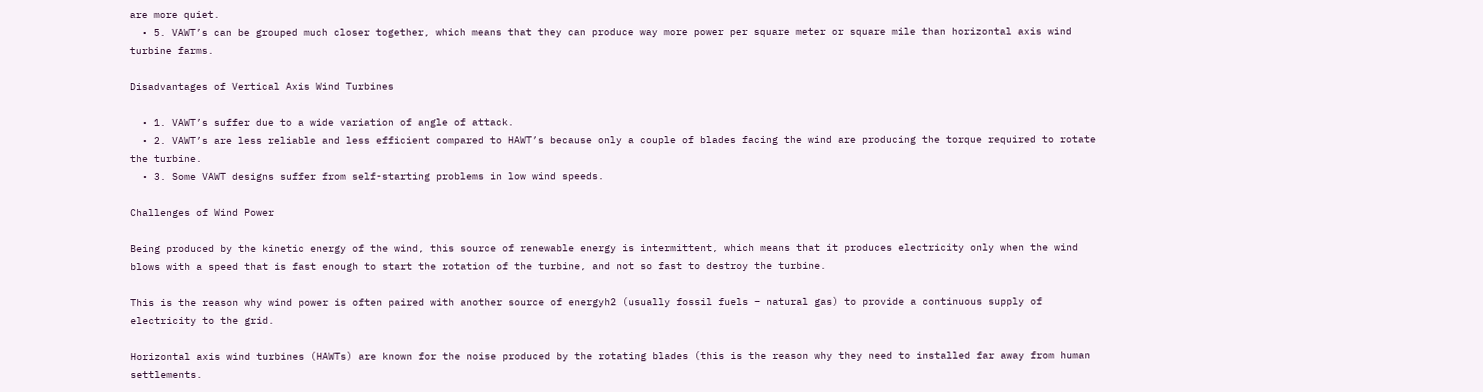are more quiet.
  • 5. VAWT’s can be grouped much closer together, which means that they can produce way more power per square meter or square mile than horizontal axis wind turbine farms.

Disadvantages of Vertical Axis Wind Turbines

  • 1. VAWT’s suffer due to a wide variation of angle of attack.
  • 2. VAWT’s are less reliable and less efficient compared to HAWT’s because only a couple of blades facing the wind are producing the torque required to rotate the turbine.
  • 3. Some VAWT designs suffer from self-starting problems in low wind speeds.

Challenges of Wind Power

Being produced by the kinetic energy of the wind, this source of renewable energy is intermittent, which means that it produces electricity only when the wind blows with a speed that is fast enough to start the rotation of the turbine, and not so fast to destroy the turbine.

This is the reason why wind power is often paired with another source of energyh2 (usually fossil fuels – natural gas) to provide a continuous supply of electricity to the grid.

Horizontal axis wind turbines (HAWTs) are known for the noise produced by the rotating blades (this is the reason why they need to installed far away from human settlements.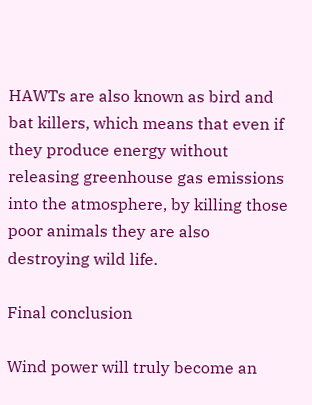HAWTs are also known as bird and bat killers, which means that even if they produce energy without releasing greenhouse gas emissions into the atmosphere, by killing those poor animals they are also destroying wild life.

Final conclusion

Wind power will truly become an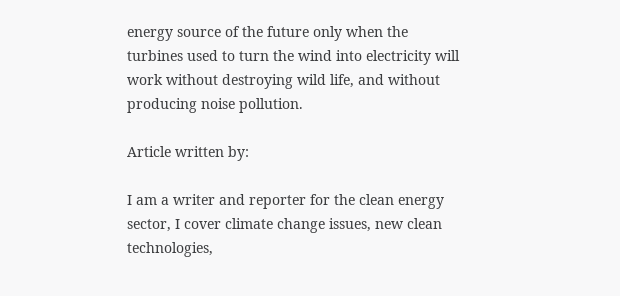energy source of the future only when the turbines used to turn the wind into electricity will work without destroying wild life, and without producing noise pollution.

Article written by:

I am a writer and reporter for the clean energy sector, I cover climate change issues, new clean technologies,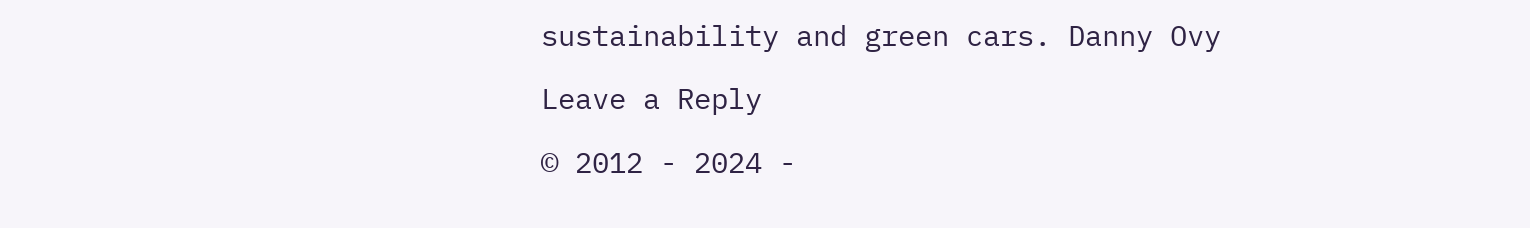sustainability and green cars. Danny Ovy

Leave a Reply

© 2012 - 2024 -